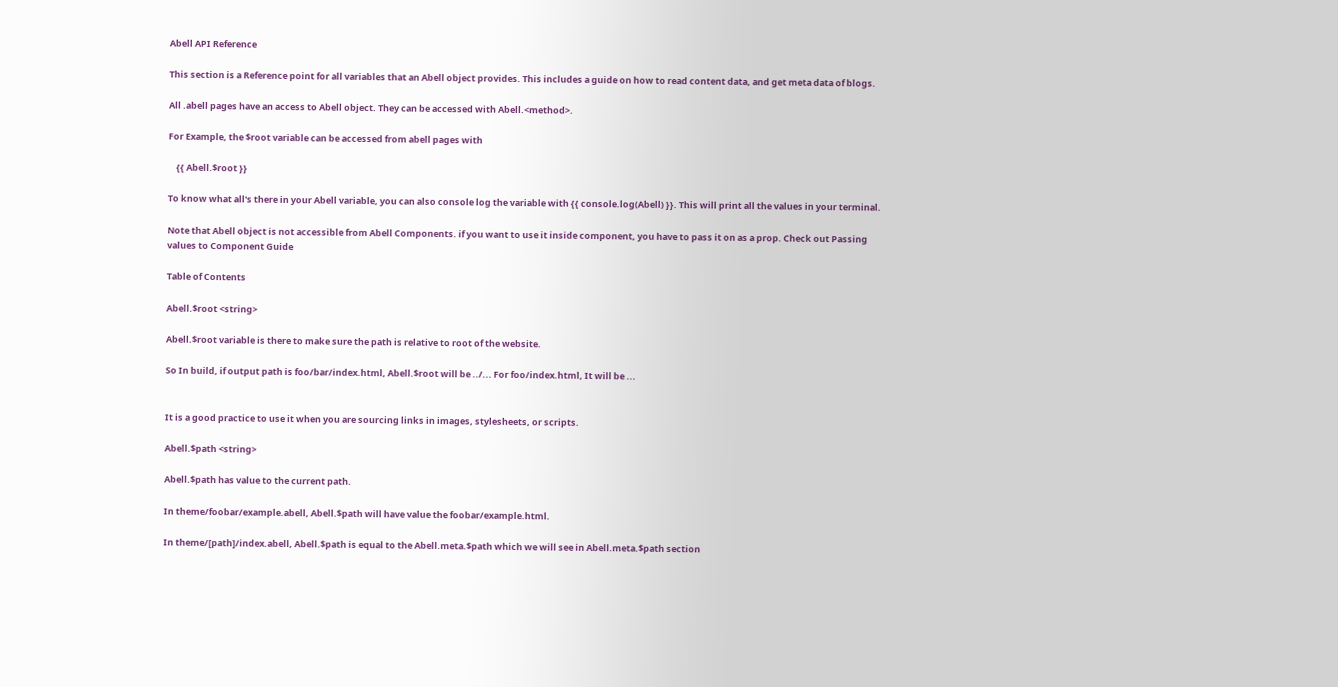Abell API Reference

This section is a Reference point for all variables that an Abell object provides. This includes a guide on how to read content data, and get meta data of blogs.

All .abell pages have an access to Abell object. They can be accessed with Abell.<method>.

For Example, the $root variable can be accessed from abell pages with

    {{ Abell.$root }}

To know what all's there in your Abell variable, you can also console log the variable with {{ console.log(Abell) }}. This will print all the values in your terminal.

Note that Abell object is not accessible from Abell Components. if you want to use it inside component, you have to pass it on as a prop. Check out Passing values to Component Guide

Table of Contents

Abell.$root <string>

Abell.$root variable is there to make sure the path is relative to root of the website.

So In build, if output path is foo/bar/index.html, Abell.$root will be ../... For foo/index.html, It will be ...


It is a good practice to use it when you are sourcing links in images, stylesheets, or scripts.

Abell.$path <string>

Abell.$path has value to the current path.

In theme/foobar/example.abell, Abell.$path will have value the foobar/example.html.

In theme/[path]/index.abell, Abell.$path is equal to the Abell.meta.$path which we will see in Abell.meta.$path section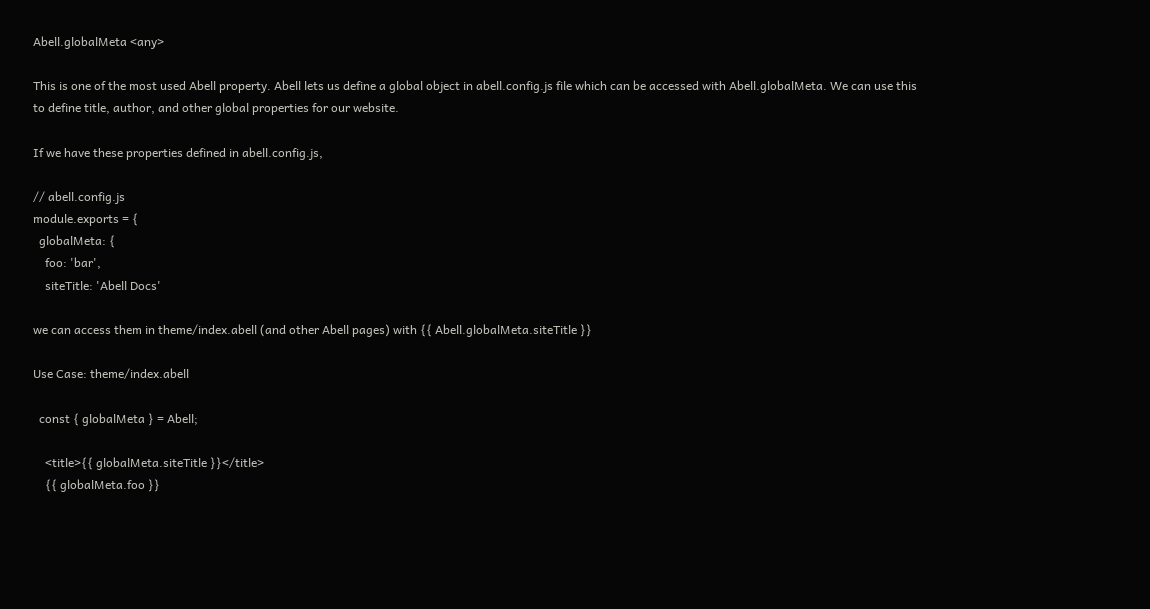Abell.globalMeta <any>

This is one of the most used Abell property. Abell lets us define a global object in abell.config.js file which can be accessed with Abell.globalMeta. We can use this to define title, author, and other global properties for our website.

If we have these properties defined in abell.config.js,

// abell.config.js
module.exports = {
  globalMeta: {
    foo: 'bar',
    siteTitle: 'Abell Docs'

we can access them in theme/index.abell (and other Abell pages) with {{ Abell.globalMeta.siteTitle }}

Use Case: theme/index.abell

  const { globalMeta } = Abell;

    <title>{{ globalMeta.siteTitle }}</title>
    {{ globalMeta.foo }}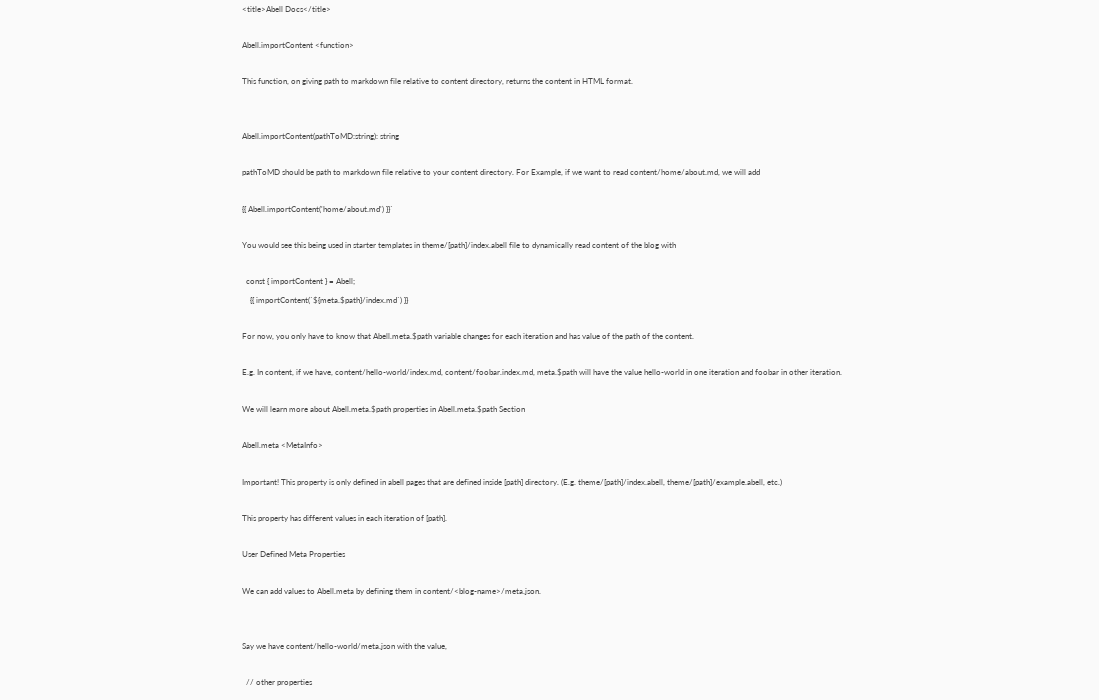<title>Abell Docs</title>

Abell.importContent <function>

This function, on giving path to markdown file relative to content directory, returns the content in HTML format.


Abell.importContent(pathToMD:string): string

pathToMD should be path to markdown file relative to your content directory. For Example, if we want to read content/home/about.md, we will add

{{ Abell.importContent('home/about.md') }}`

You would see this being used in starter templates in theme/[path]/index.abell file to dynamically read content of the blog with

  const { importContent } = Abell;
    {{ importContent(`${meta.$path}/index.md`) }}

For now, you only have to know that Abell.meta.$path variable changes for each iteration and has value of the path of the content.

E.g. In content, if we have, content/hello-world/index.md, content/foobar.index.md, meta.$path will have the value hello-world in one iteration and foobar in other iteration.

We will learn more about Abell.meta.$path properties in Abell.meta.$path Section

Abell.meta <MetaInfo>

Important! This property is only defined in abell pages that are defined inside [path] directory. (E.g. theme/[path]/index.abell, theme/[path]/example.abell, etc.)

This property has different values in each iteration of [path].

User Defined Meta Properties

We can add values to Abell.meta by defining them in content/<blog-name>/meta.json.


Say we have content/hello-world/meta.json with the value,

  // other properties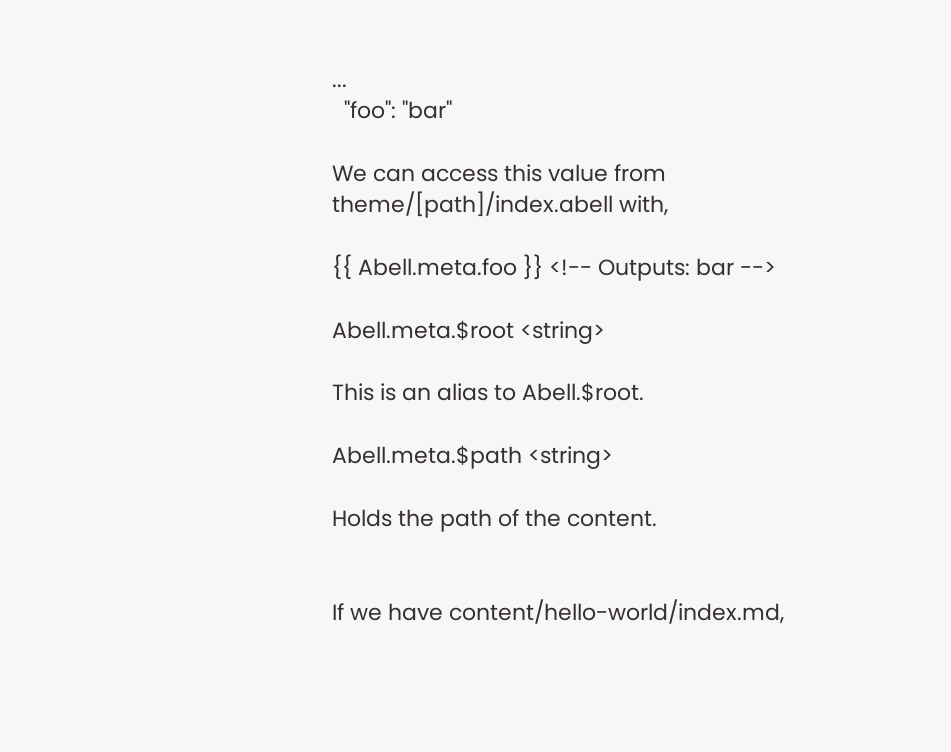...
  "foo": "bar"

We can access this value from theme/[path]/index.abell with,

{{ Abell.meta.foo }} <!-- Outputs: bar -->

Abell.meta.$root <string>

This is an alias to Abell.$root.

Abell.meta.$path <string>

Holds the path of the content.


If we have content/hello-world/index.md,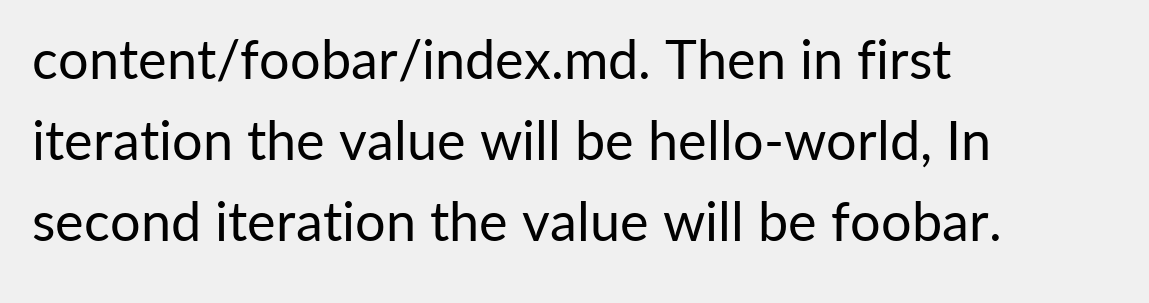content/foobar/index.md. Then in first iteration the value will be hello-world, In second iteration the value will be foobar.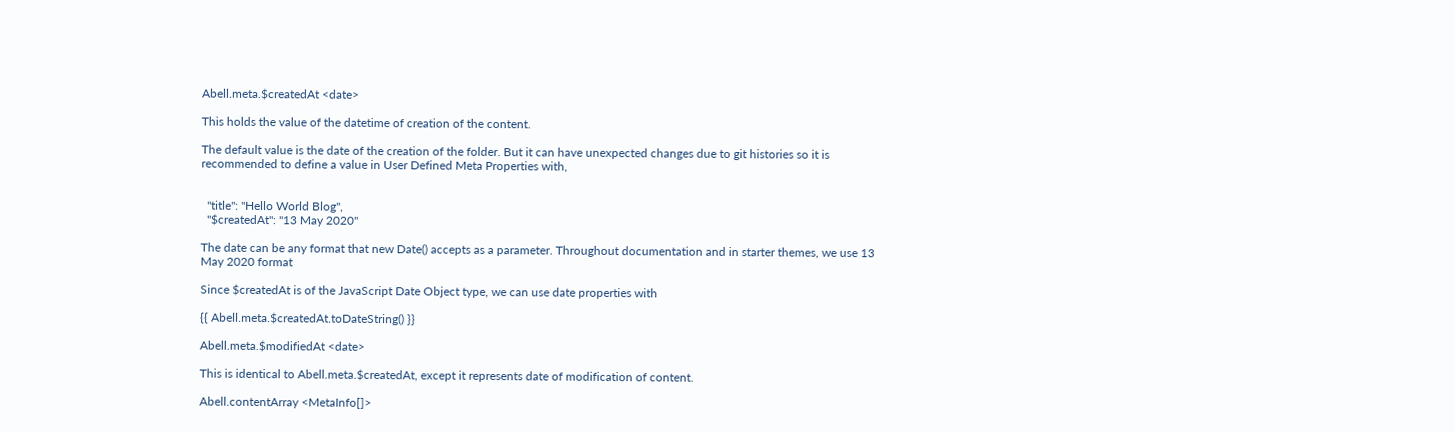Abell.meta.$createdAt <date>

This holds the value of the datetime of creation of the content.

The default value is the date of the creation of the folder. But it can have unexpected changes due to git histories so it is recommended to define a value in User Defined Meta Properties with,


  "title": "Hello World Blog",
  "$createdAt": "13 May 2020"

The date can be any format that new Date() accepts as a parameter. Throughout documentation and in starter themes, we use 13 May 2020 format

Since $createdAt is of the JavaScript Date Object type, we can use date properties with

{{ Abell.meta.$createdAt.toDateString() }}

Abell.meta.$modifiedAt <date>

This is identical to Abell.meta.$createdAt, except it represents date of modification of content.

Abell.contentArray <MetaInfo[]>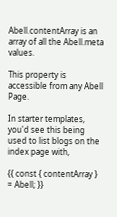Abell.contentArray is an array of all the Abell.meta values.

This property is accessible from any Abell Page.

In starter templates, you'd see this being used to list blogs on the index page with,

{{ const { contentArray } = Abell; }}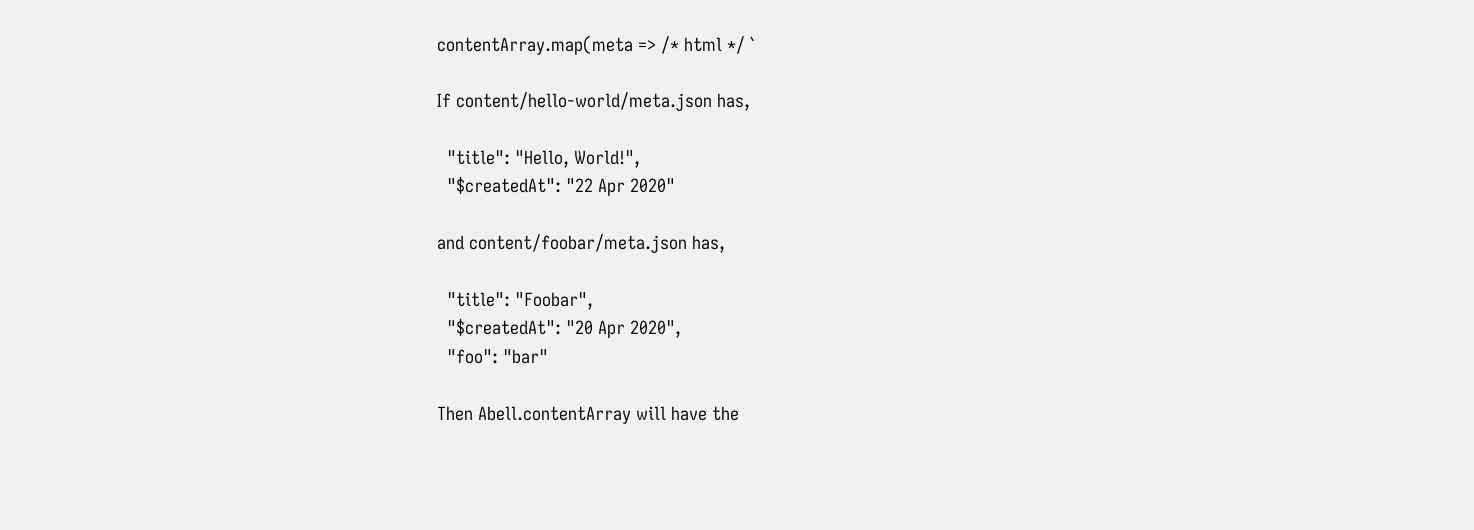contentArray.map(meta => /* html */ `

If content/hello-world/meta.json has,

  "title": "Hello, World!",
  "$createdAt": "22 Apr 2020"

and content/foobar/meta.json has,

  "title": "Foobar",
  "$createdAt": "20 Apr 2020",
  "foo": "bar"

Then Abell.contentArray will have the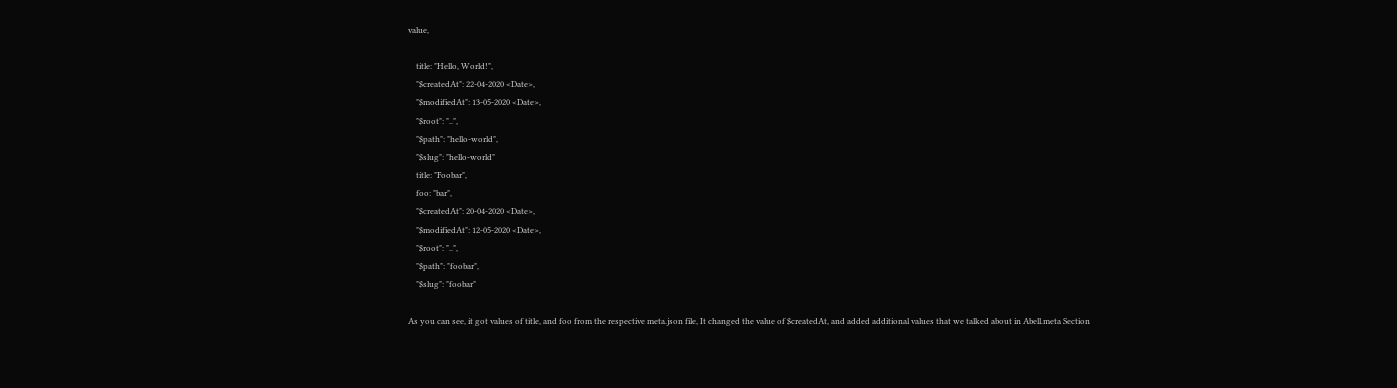value,

    title: "Hello, World!",
    "$createdAt": 22-04-2020 <Date>,
    "$modifiedAt": 13-05-2020 <Date>,
    "$root": "..",
    "$path": "hello-world",
    "$slug": "hello-world"
    title: "Foobar",
    foo: "bar",
    "$createdAt": 20-04-2020 <Date>,
    "$modifiedAt": 12-05-2020 <Date>,
    "$root": "..",
    "$path": "foobar",
    "$slug": "foobar"

As you can see, it got values of title, and foo from the respective meta.json file, It changed the value of $createdAt, and added additional values that we talked about in Abell.meta Section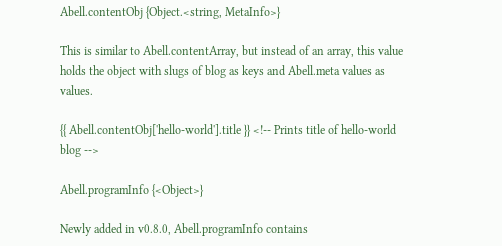Abell.contentObj {Object.<string, MetaInfo>}

This is similar to Abell.contentArray, but instead of an array, this value holds the object with slugs of blog as keys and Abell.meta values as values.

{{ Abell.contentObj['hello-world'].title }} <!-- Prints title of hello-world blog -->

Abell.programInfo {<Object>}

Newly added in v0.8.0, Abell.programInfo contains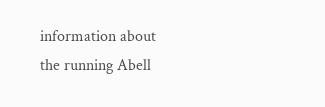information about the running Abell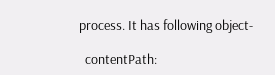process. It has following object-

  contentPath: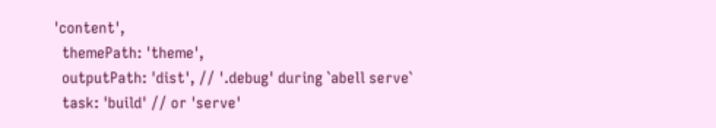'content',
  themePath: 'theme',
  outputPath: 'dist', // '.debug' during `abell serve`
  task: 'build' // or 'serve'